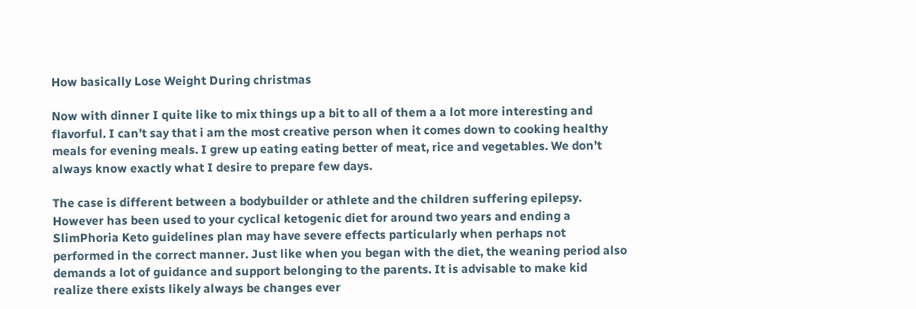How basically Lose Weight During christmas

Now with dinner I quite like to mix things up a bit to all of them a a lot more interesting and flavorful. I can’t say that i am the most creative person when it comes down to cooking healthy meals for evening meals. I grew up eating eating better of meat, rice and vegetables. We don’t always know exactly what I desire to prepare few days.

The case is different between a bodybuilder or athlete and the children suffering epilepsy. However has been used to your cyclical ketogenic diet for around two years and ending a SlimPhoria Keto guidelines plan may have severe effects particularly when perhaps not performed in the correct manner. Just like when you began with the diet, the weaning period also demands a lot of guidance and support belonging to the parents. It is advisable to make kid realize there exists likely always be changes ever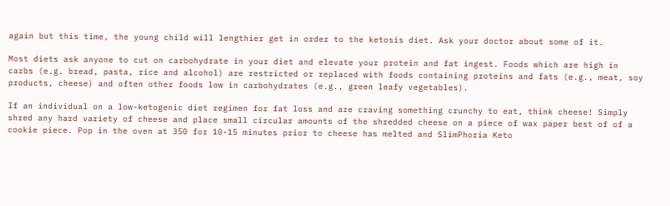again but this time, the young child will lengthier get in order to the ketosis diet. Ask your doctor about some of it.

Most diets ask anyone to cut on carbohydrate in your diet and elevate your protein and fat ingest. Foods which are high in carbs (e.g. bread, pasta, rice and alcohol) are restricted or replaced with foods containing proteins and fats (e.g., meat, soy products, cheese) and often other foods low in carbohydrates (e.g., green leafy vegetables).

If an individual on a low-ketogenic diet regimen for fat loss and are craving something crunchy to eat, think cheese! Simply shred any hard variety of cheese and place small circular amounts of the shredded cheese on a piece of wax paper best of of a cookie piece. Pop in the oven at 350 for 10-15 minutes prior to cheese has melted and SlimPhoria Keto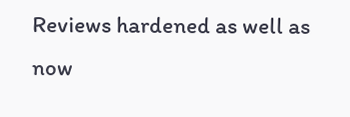Reviews hardened as well as now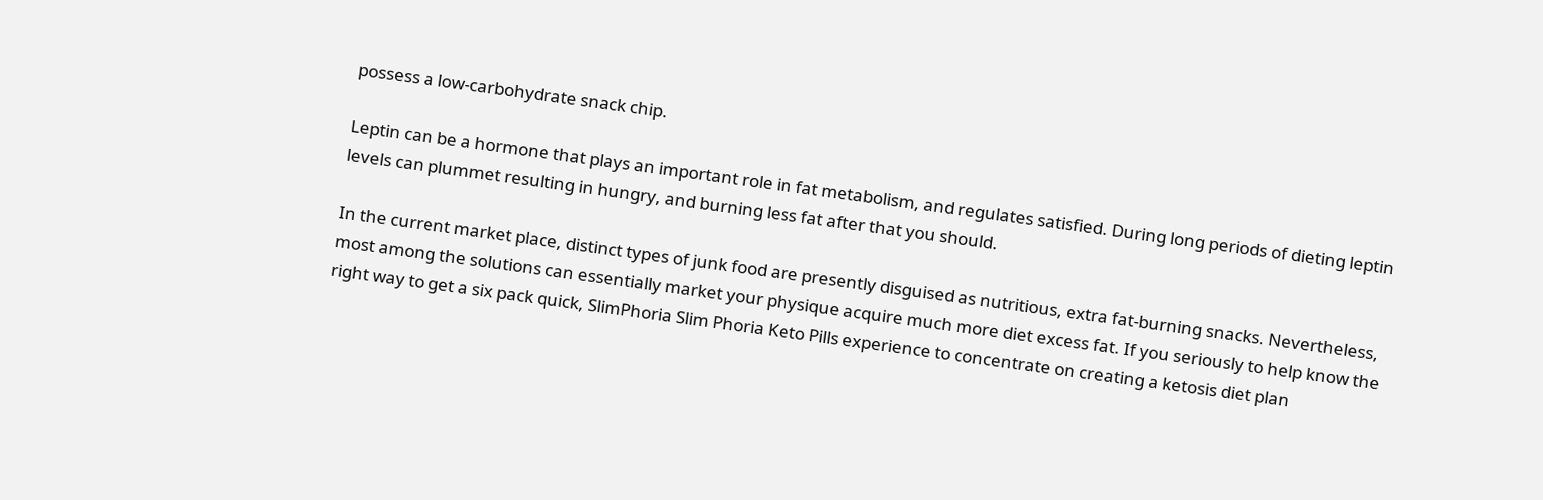possess a low-carbohydrate snack chip.

Leptin can be a hormone that plays an important role in fat metabolism, and regulates satisfied. During long periods of dieting leptin levels can plummet resulting in hungry, and burning less fat after that you should.

In the current market place, distinct types of junk food are presently disguised as nutritious, extra fat-burning snacks. Nevertheless, most among the solutions can essentially market your physique acquire much more diet excess fat. If you seriously to help know the right way to get a six pack quick, SlimPhoria Slim Phoria Keto Pills experience to concentrate on creating a ketosis diet plan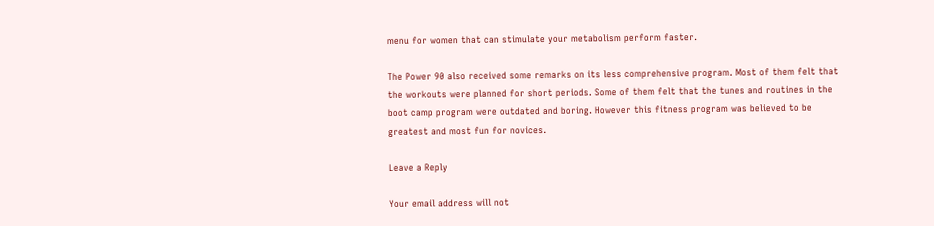menu for women that can stimulate your metabolism perform faster.

The Power 90 also received some remarks on its less comprehensive program. Most of them felt that the workouts were planned for short periods. Some of them felt that the tunes and routines in the boot camp program were outdated and boring. However this fitness program was believed to be greatest and most fun for novices.

Leave a Reply

Your email address will not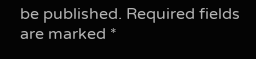be published. Required fields are marked *